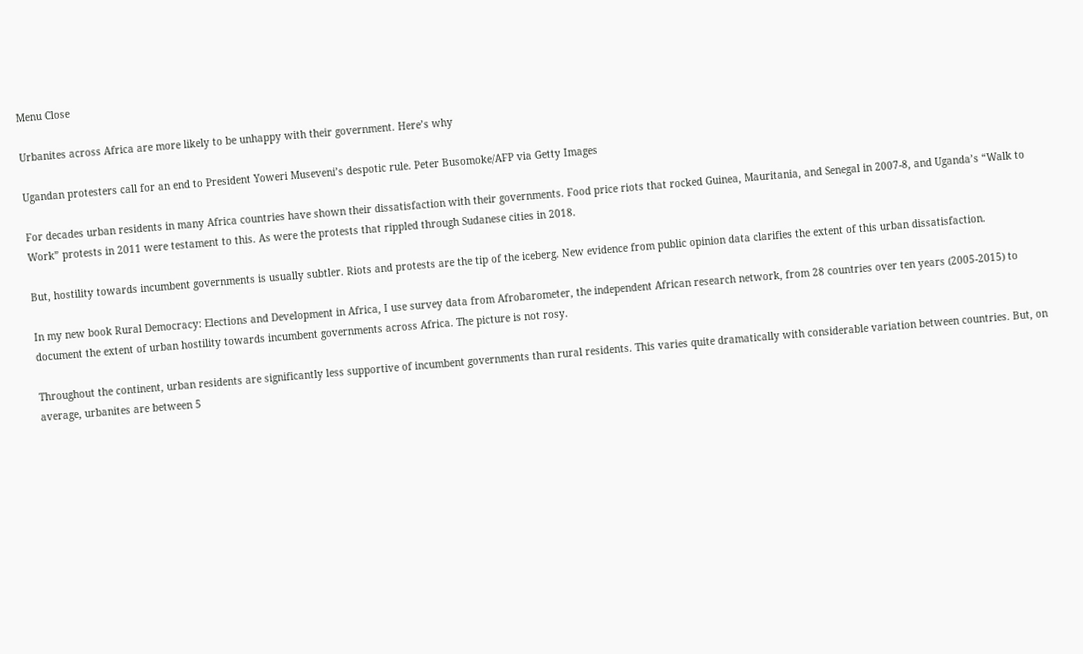Menu Close

Urbanites across Africa are more likely to be unhappy with their government. Here’s why

Ugandan protesters call for an end to President Yoweri Museveni’s despotic rule. Peter Busomoke/AFP via Getty Images

For decades urban residents in many Africa countries have shown their dissatisfaction with their governments. Food price riots that rocked Guinea, Mauritania, and Senegal in 2007-8, and Uganda’s “Walk to Work” protests in 2011 were testament to this. As were the protests that rippled through Sudanese cities in 2018.

But, hostility towards incumbent governments is usually subtler. Riots and protests are the tip of the iceberg. New evidence from public opinion data clarifies the extent of this urban dissatisfaction.

In my new book Rural Democracy: Elections and Development in Africa, I use survey data from Afrobarometer, the independent African research network, from 28 countries over ten years (2005-2015) to document the extent of urban hostility towards incumbent governments across Africa. The picture is not rosy.

Throughout the continent, urban residents are significantly less supportive of incumbent governments than rural residents. This varies quite dramatically with considerable variation between countries. But, on average, urbanites are between 5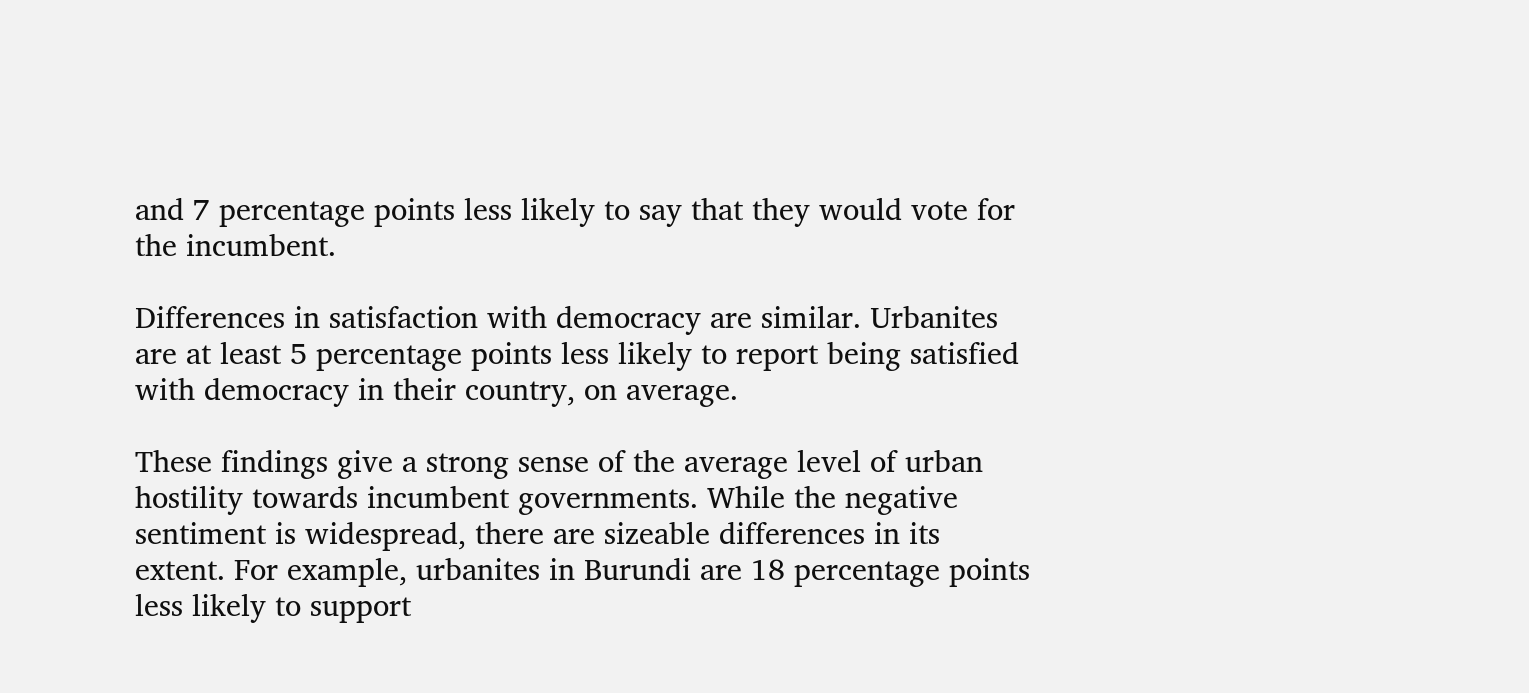and 7 percentage points less likely to say that they would vote for the incumbent.

Differences in satisfaction with democracy are similar. Urbanites are at least 5 percentage points less likely to report being satisfied with democracy in their country, on average.

These findings give a strong sense of the average level of urban hostility towards incumbent governments. While the negative sentiment is widespread, there are sizeable differences in its extent. For example, urbanites in Burundi are 18 percentage points less likely to support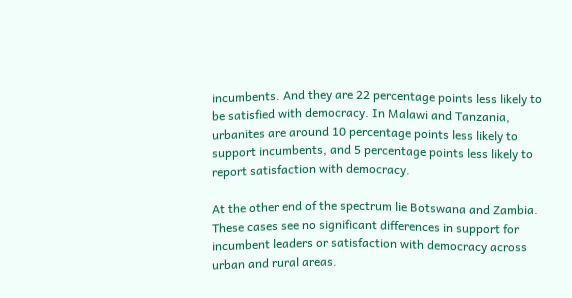incumbents. And they are 22 percentage points less likely to be satisfied with democracy. In Malawi and Tanzania, urbanites are around 10 percentage points less likely to support incumbents, and 5 percentage points less likely to report satisfaction with democracy.

At the other end of the spectrum lie Botswana and Zambia. These cases see no significant differences in support for incumbent leaders or satisfaction with democracy across urban and rural areas.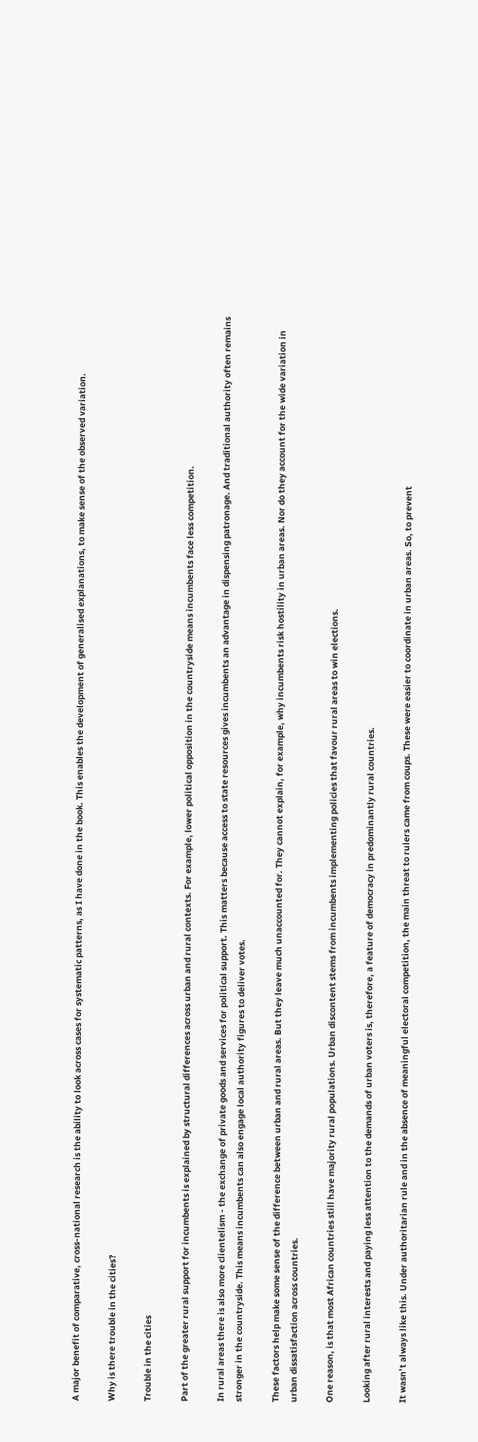A major benefit of comparative, cross-national research is the ability to look across cases for systematic patterns, as I have done in the book. This enables the development of generalised explanations, to make sense of the observed variation.

Why is there trouble in the cities?

Trouble in the cities

Part of the greater rural support for incumbents is explained by structural differences across urban and rural contexts. For example, lower political opposition in the countryside means incumbents face less competition.

In rural areas there is also more clientelism - the exchange of private goods and services for political support. This matters because access to state resources gives incumbents an advantage in dispensing patronage. And traditional authority often remains stronger in the countryside. This means incumbents can also engage local authority figures to deliver votes.

These factors help make some sense of the difference between urban and rural areas. But they leave much unaccounted for. They cannot explain, for example, why incumbents risk hostility in urban areas. Nor do they account for the wide variation in urban dissatisfaction across countries.

One reason, is that most African countries still have majority rural populations. Urban discontent stems from incumbents implementing policies that favour rural areas to win elections.

Looking after rural interests and paying less attention to the demands of urban voters is, therefore, a feature of democracy in predominantly rural countries.

It wasn’t always like this. Under authoritarian rule and in the absence of meaningful electoral competition, the main threat to rulers came from coups. These were easier to coordinate in urban areas. So, to prevent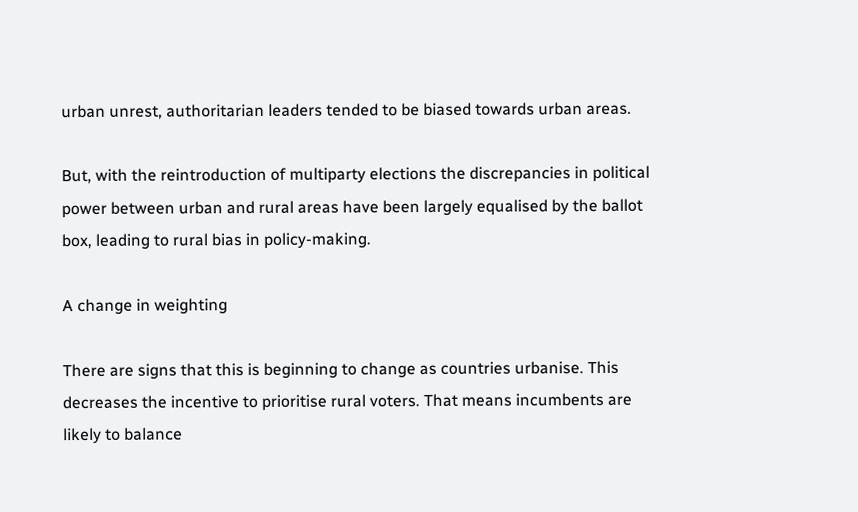urban unrest, authoritarian leaders tended to be biased towards urban areas.

But, with the reintroduction of multiparty elections the discrepancies in political power between urban and rural areas have been largely equalised by the ballot box, leading to rural bias in policy-making.

A change in weighting

There are signs that this is beginning to change as countries urbanise. This decreases the incentive to prioritise rural voters. That means incumbents are likely to balance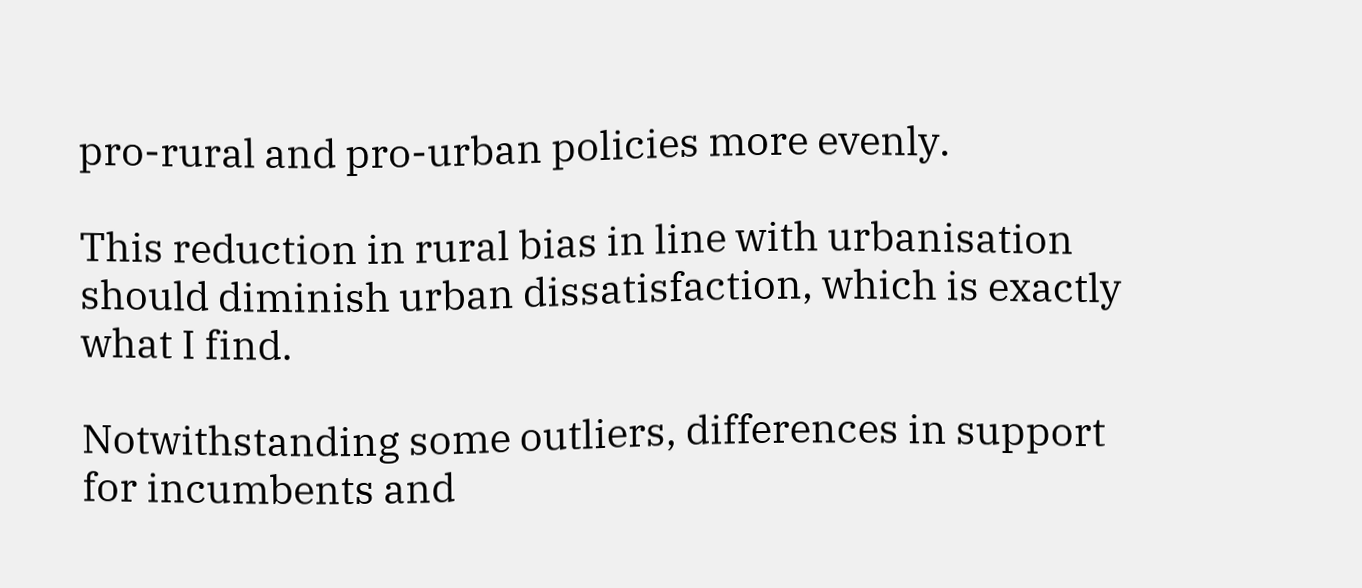pro-rural and pro-urban policies more evenly.

This reduction in rural bias in line with urbanisation should diminish urban dissatisfaction, which is exactly what I find.

Notwithstanding some outliers, differences in support for incumbents and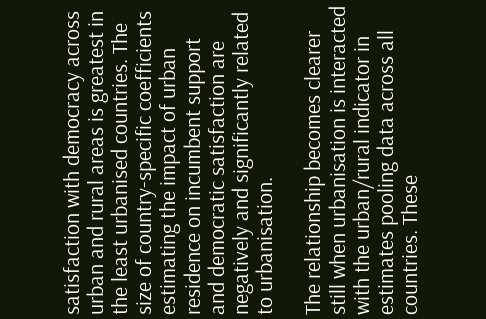satisfaction with democracy across urban and rural areas is greatest in the least urbanised countries. The size of country-specific coefficients estimating the impact of urban residence on incumbent support and democratic satisfaction are negatively and significantly related to urbanisation.

The relationship becomes clearer still when urbanisation is interacted with the urban/rural indicator in estimates pooling data across all countries. These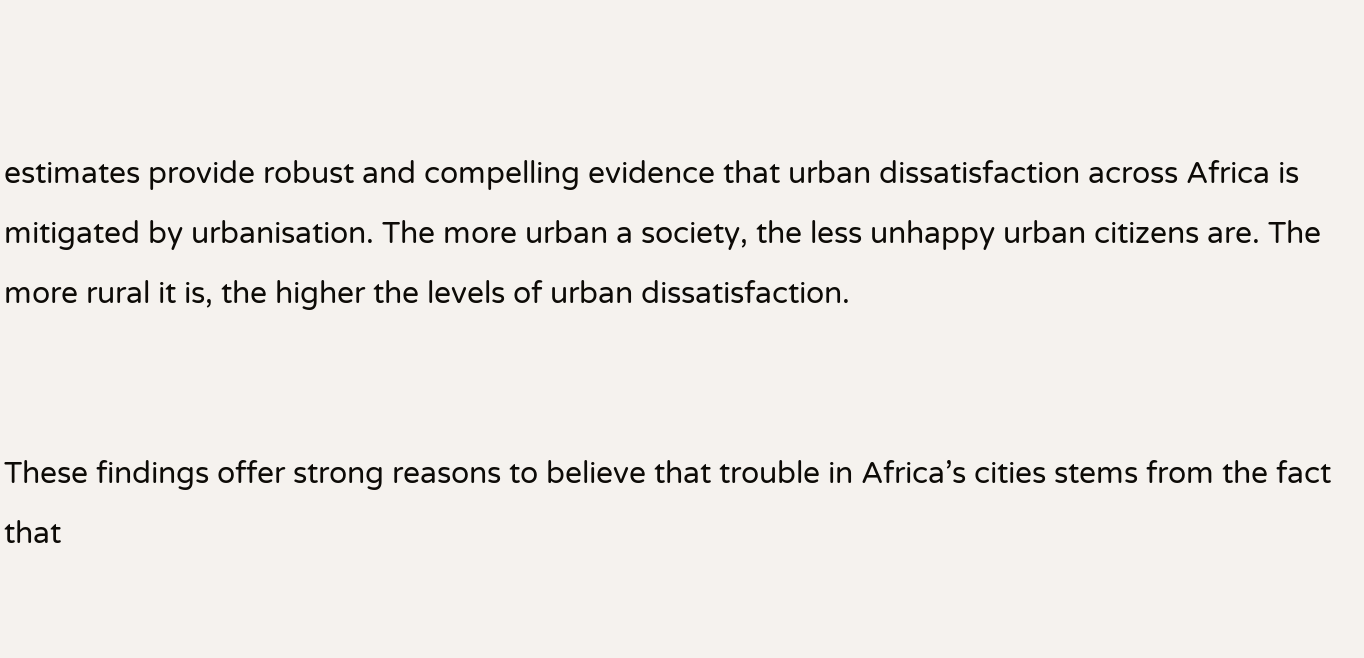estimates provide robust and compelling evidence that urban dissatisfaction across Africa is mitigated by urbanisation. The more urban a society, the less unhappy urban citizens are. The more rural it is, the higher the levels of urban dissatisfaction.


These findings offer strong reasons to believe that trouble in Africa’s cities stems from the fact that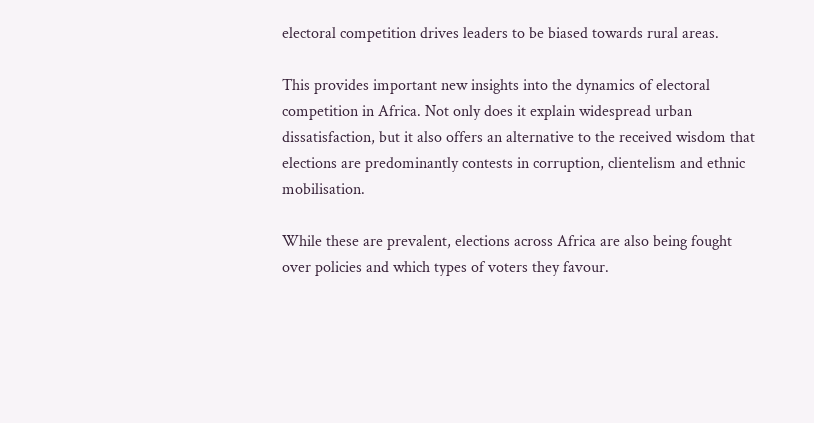electoral competition drives leaders to be biased towards rural areas.

This provides important new insights into the dynamics of electoral competition in Africa. Not only does it explain widespread urban dissatisfaction, but it also offers an alternative to the received wisdom that elections are predominantly contests in corruption, clientelism and ethnic mobilisation.

While these are prevalent, elections across Africa are also being fought over policies and which types of voters they favour.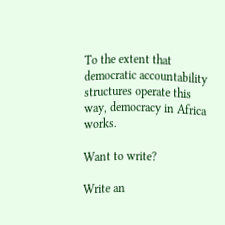To the extent that democratic accountability structures operate this way, democracy in Africa works.

Want to write?

Write an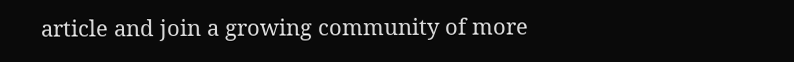article and join a growing community of more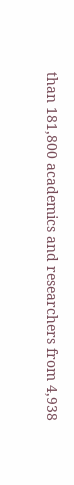than 181,800 academics and researchers from 4,938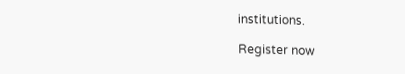institutions.

Register now